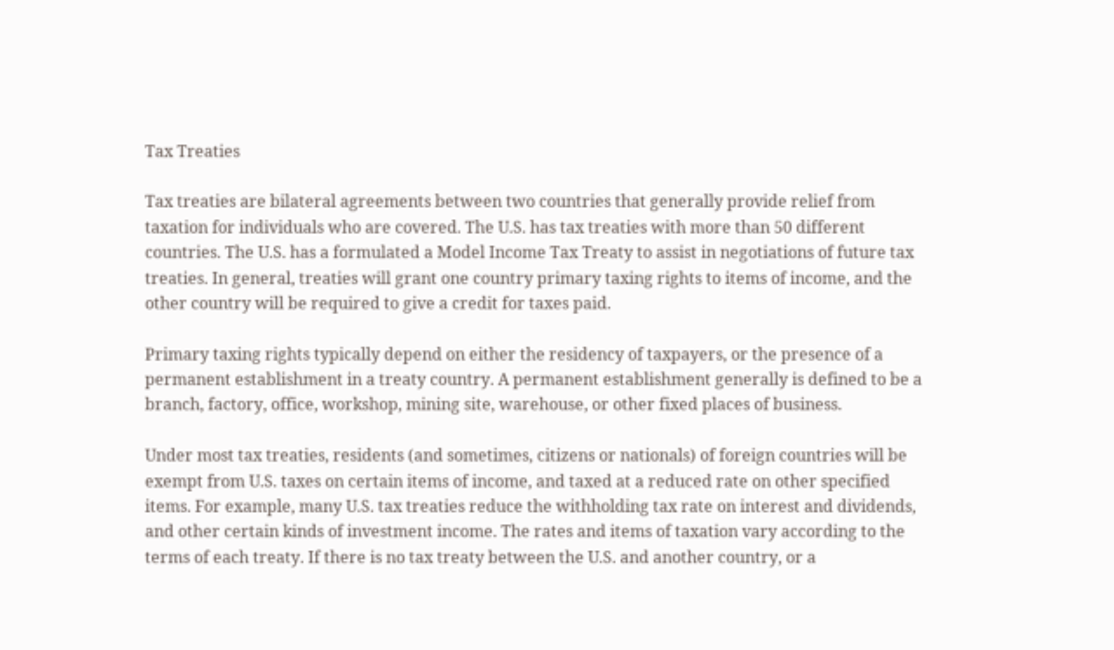Tax Treaties

Tax treaties are bilateral agreements between two countries that generally provide relief from taxation for individuals who are covered. The U.S. has tax treaties with more than 50 different countries. The U.S. has a formulated a Model Income Tax Treaty to assist in negotiations of future tax treaties. In general, treaties will grant one country primary taxing rights to items of income, and the other country will be required to give a credit for taxes paid.

Primary taxing rights typically depend on either the residency of taxpayers, or the presence of a permanent establishment in a treaty country. A permanent establishment generally is defined to be a branch, factory, office, workshop, mining site, warehouse, or other fixed places of business.

Under most tax treaties, residents (and sometimes, citizens or nationals) of foreign countries will be exempt from U.S. taxes on certain items of income, and taxed at a reduced rate on other specified items. For example, many U.S. tax treaties reduce the withholding tax rate on interest and dividends, and other certain kinds of investment income. The rates and items of taxation vary according to the terms of each treaty. If there is no tax treaty between the U.S. and another country, or a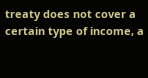treaty does not cover a certain type of income, a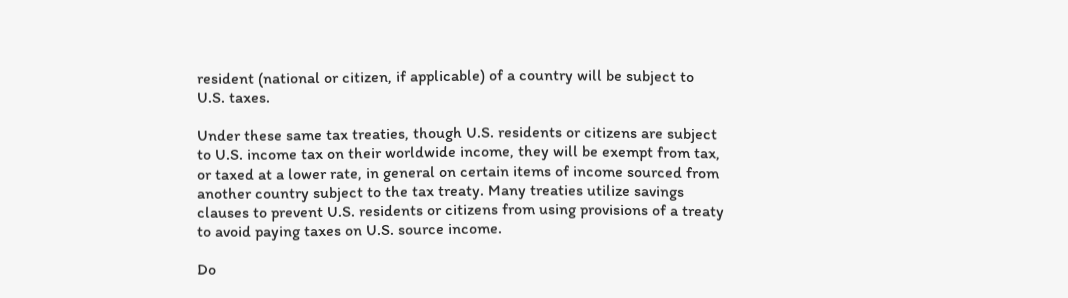resident (national or citizen, if applicable) of a country will be subject to U.S. taxes.

Under these same tax treaties, though U.S. residents or citizens are subject to U.S. income tax on their worldwide income, they will be exempt from tax, or taxed at a lower rate, in general on certain items of income sourced from another country subject to the tax treaty. Many treaties utilize savings clauses to prevent U.S. residents or citizens from using provisions of a treaty to avoid paying taxes on U.S. source income.

Do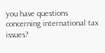you have questions concerning international tax issues?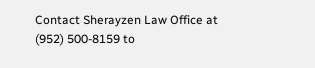Contact Sherayzen Law Office at (952) 500-8159 to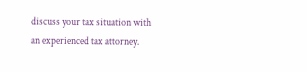discuss your tax situation with an experienced tax attorney.